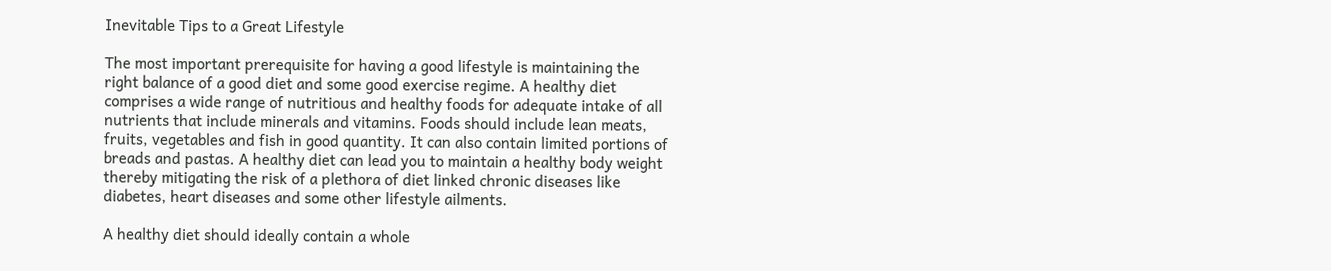Inevitable Tips to a Great Lifestyle

The most important prerequisite for having a good lifestyle is maintaining the right balance of a good diet and some good exercise regime. A healthy diet comprises a wide range of nutritious and healthy foods for adequate intake of all nutrients that include minerals and vitamins. Foods should include lean meats, fruits, vegetables and fish in good quantity. It can also contain limited portions of breads and pastas. A healthy diet can lead you to maintain a healthy body weight thereby mitigating the risk of a plethora of diet linked chronic diseases like diabetes, heart diseases and some other lifestyle ailments.

A healthy diet should ideally contain a whole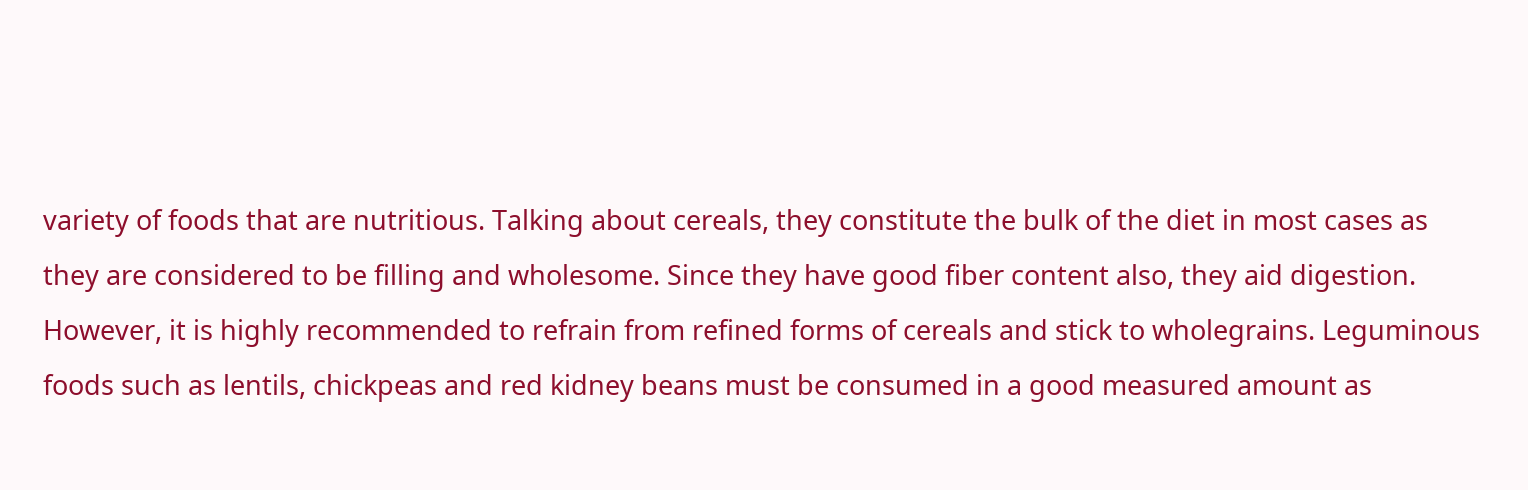variety of foods that are nutritious. Talking about cereals, they constitute the bulk of the diet in most cases as they are considered to be filling and wholesome. Since they have good fiber content also, they aid digestion. However, it is highly recommended to refrain from refined forms of cereals and stick to wholegrains. Leguminous foods such as lentils, chickpeas and red kidney beans must be consumed in a good measured amount as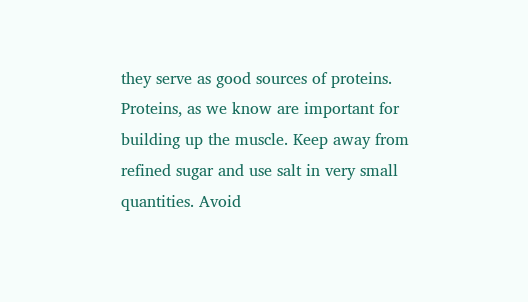they serve as good sources of proteins. Proteins, as we know are important for building up the muscle. Keep away from refined sugar and use salt in very small quantities. Avoid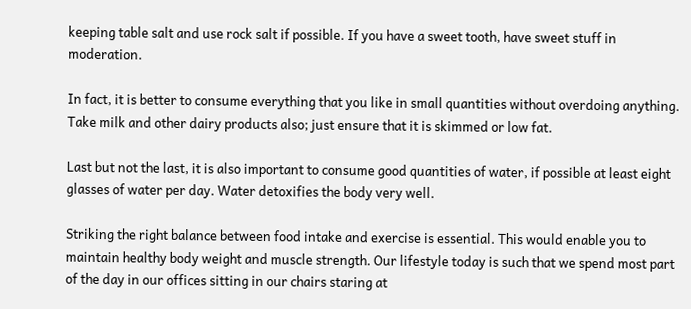keeping table salt and use rock salt if possible. If you have a sweet tooth, have sweet stuff in moderation.

In fact, it is better to consume everything that you like in small quantities without overdoing anything. Take milk and other dairy products also; just ensure that it is skimmed or low fat.

Last but not the last, it is also important to consume good quantities of water, if possible at least eight glasses of water per day. Water detoxifies the body very well.

Striking the right balance between food intake and exercise is essential. This would enable you to maintain healthy body weight and muscle strength. Our lifestyle today is such that we spend most part of the day in our offices sitting in our chairs staring at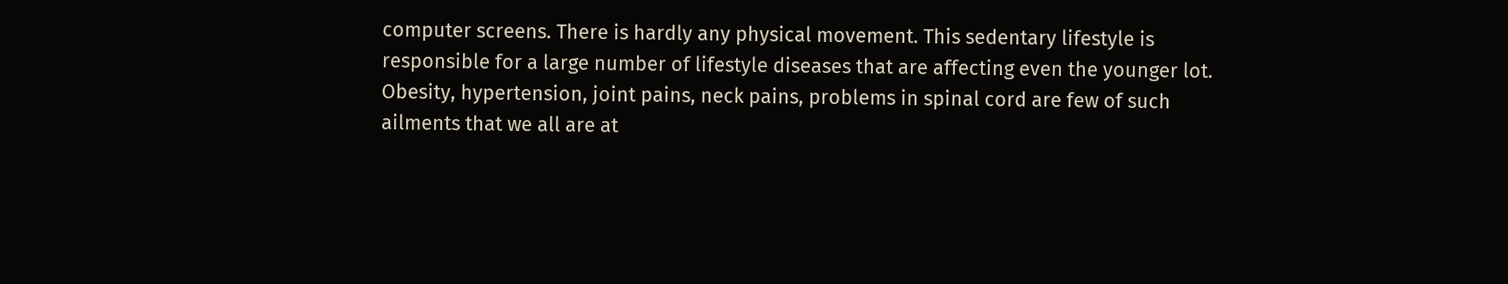computer screens. There is hardly any physical movement. This sedentary lifestyle is responsible for a large number of lifestyle diseases that are affecting even the younger lot. Obesity, hypertension, joint pains, neck pains, problems in spinal cord are few of such ailments that we all are at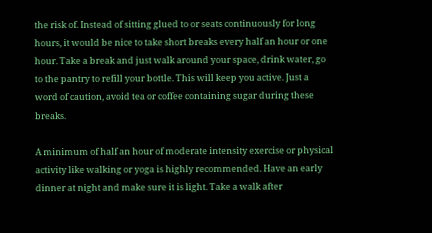the risk of. Instead of sitting glued to or seats continuously for long hours, it would be nice to take short breaks every half an hour or one hour. Take a break and just walk around your space, drink water, go to the pantry to refill your bottle. This will keep you active. Just a word of caution, avoid tea or coffee containing sugar during these breaks.

A minimum of half an hour of moderate intensity exercise or physical activity like walking or yoga is highly recommended. Have an early dinner at night and make sure it is light. Take a walk after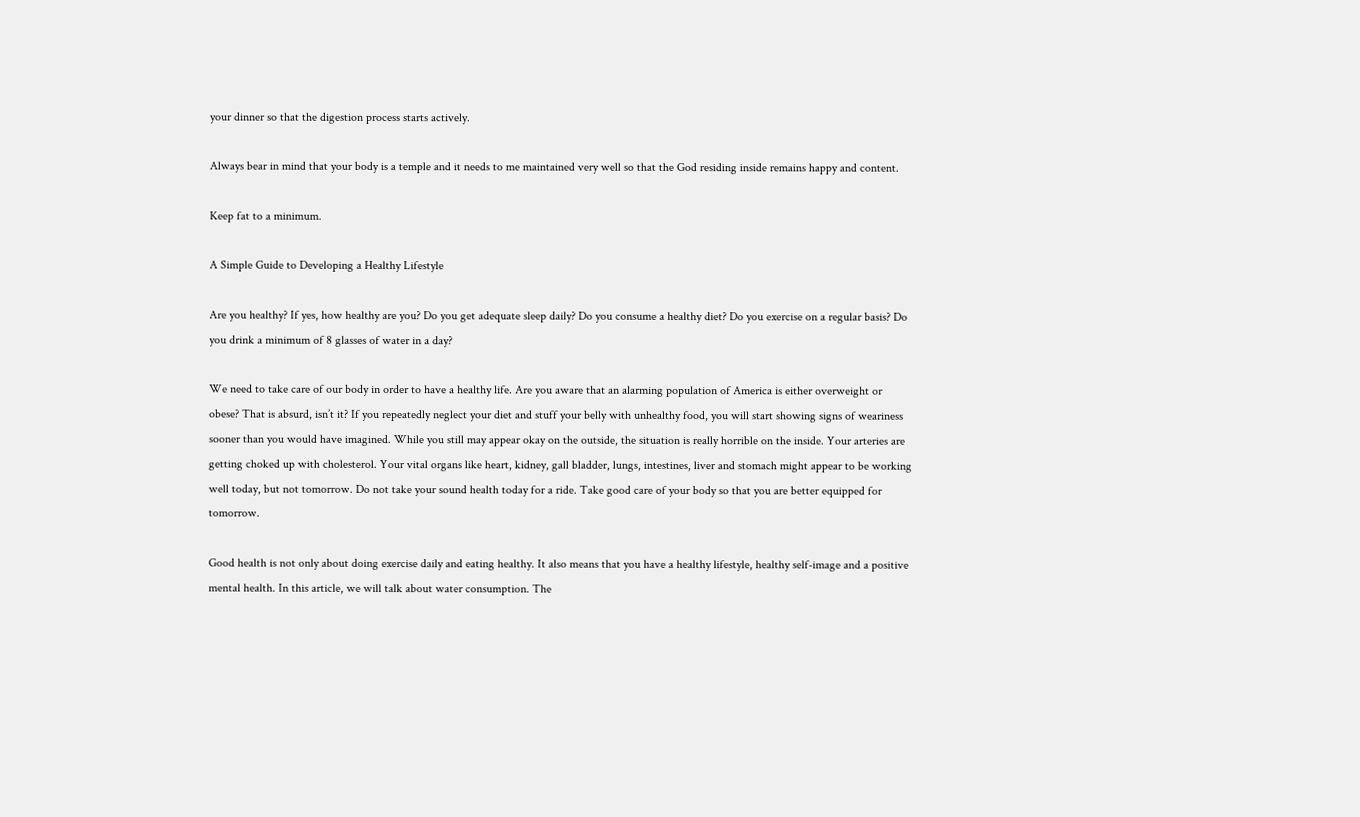your dinner so that the digestion process starts actively.

Always bear in mind that your body is a temple and it needs to me maintained very well so that the God residing inside remains happy and content.

Keep fat to a minimum.

A Simple Guide to Developing a Healthy Lifestyle

Are you healthy? If yes, how healthy are you? Do you get adequate sleep daily? Do you consume a healthy diet? Do you exercise on a regular basis? Do you drink a minimum of 8 glasses of water in a day?

We need to take care of our body in order to have a healthy life. Are you aware that an alarming population of America is either overweight or obese? That is absurd, isn’t it? If you repeatedly neglect your diet and stuff your belly with unhealthy food, you will start showing signs of weariness sooner than you would have imagined. While you still may appear okay on the outside, the situation is really horrible on the inside. Your arteries are getting choked up with cholesterol. Your vital organs like heart, kidney, gall bladder, lungs, intestines, liver and stomach might appear to be working well today, but not tomorrow. Do not take your sound health today for a ride. Take good care of your body so that you are better equipped for tomorrow.

Good health is not only about doing exercise daily and eating healthy. It also means that you have a healthy lifestyle, healthy self-image and a positive mental health. In this article, we will talk about water consumption. The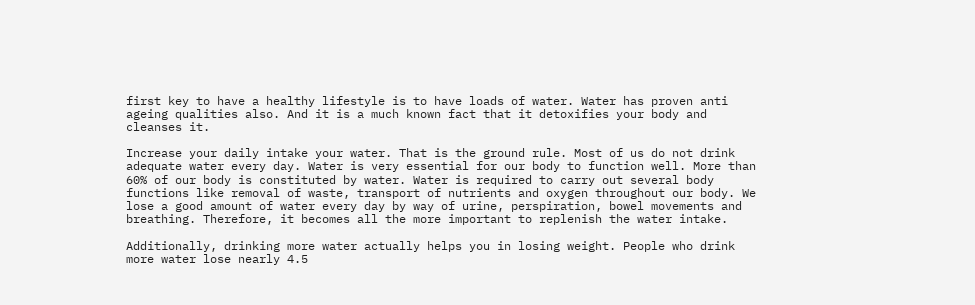first key to have a healthy lifestyle is to have loads of water. Water has proven anti ageing qualities also. And it is a much known fact that it detoxifies your body and cleanses it.

Increase your daily intake your water. That is the ground rule. Most of us do not drink adequate water every day. Water is very essential for our body to function well. More than 60% of our body is constituted by water. Water is required to carry out several body functions like removal of waste, transport of nutrients and oxygen throughout our body. We lose a good amount of water every day by way of urine, perspiration, bowel movements and breathing. Therefore, it becomes all the more important to replenish the water intake.

Additionally, drinking more water actually helps you in losing weight. People who drink more water lose nearly 4.5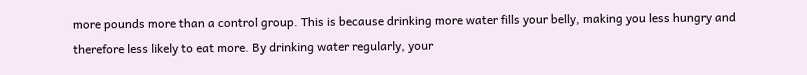more pounds more than a control group. This is because drinking more water fills your belly, making you less hungry and therefore less likely to eat more. By drinking water regularly, your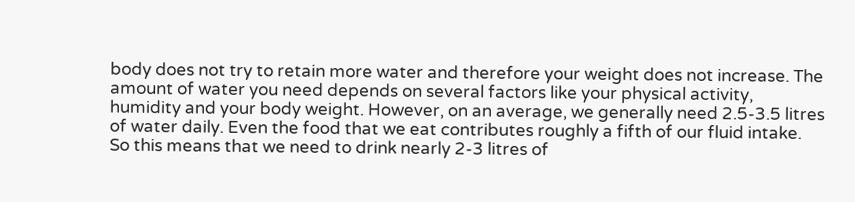body does not try to retain more water and therefore your weight does not increase. The amount of water you need depends on several factors like your physical activity, humidity and your body weight. However, on an average, we generally need 2.5-3.5 litres of water daily. Even the food that we eat contributes roughly a fifth of our fluid intake. So this means that we need to drink nearly 2-3 litres of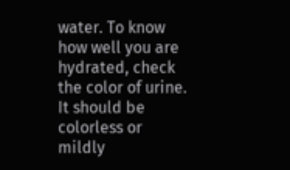water. To know how well you are hydrated, check the color of urine. It should be colorless or mildly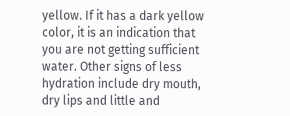yellow. If it has a dark yellow color, it is an indication that you are not getting sufficient water. Other signs of less hydration include dry mouth, dry lips and little and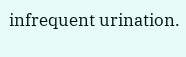infrequent urination.